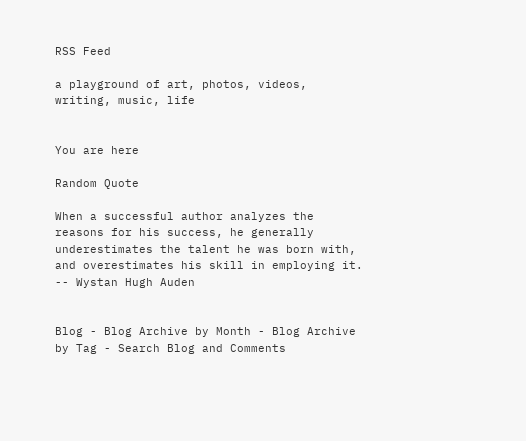RSS Feed

a playground of art, photos, videos, writing, music, life


You are here

Random Quote

When a successful author analyzes the reasons for his success, he generally underestimates the talent he was born with, and overestimates his skill in employing it.
-- Wystan Hugh Auden


Blog - Blog Archive by Month - Blog Archive by Tag - Search Blog and Comments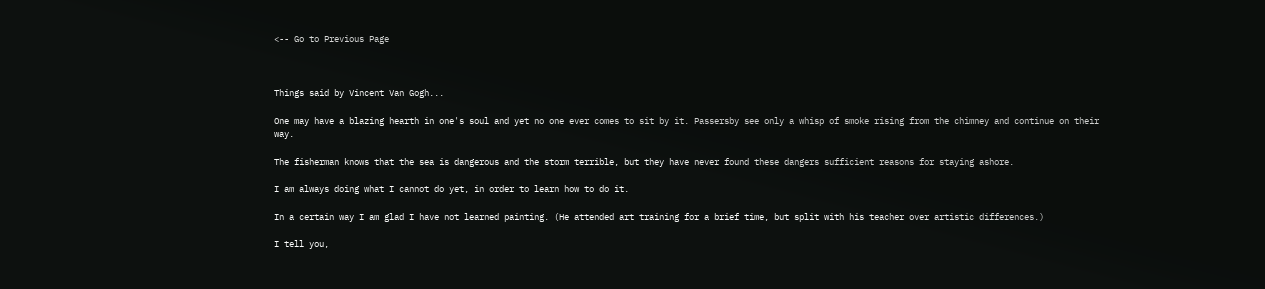<-- Go to Previous Page



Things said by Vincent Van Gogh...

One may have a blazing hearth in one's soul and yet no one ever comes to sit by it. Passersby see only a whisp of smoke rising from the chimney and continue on their way.

The fisherman knows that the sea is dangerous and the storm terrible, but they have never found these dangers sufficient reasons for staying ashore.

I am always doing what I cannot do yet, in order to learn how to do it.

In a certain way I am glad I have not learned painting. (He attended art training for a brief time, but split with his teacher over artistic differences.)

I tell you,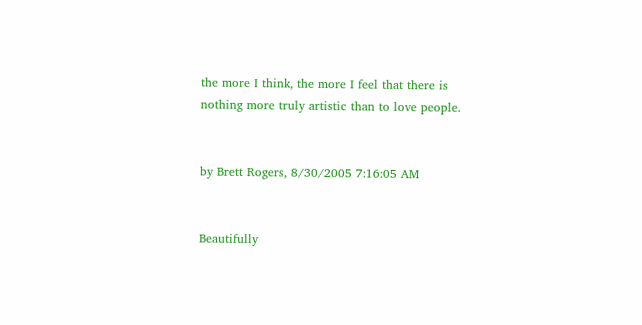the more I think, the more I feel that there is nothing more truly artistic than to love people.


by Brett Rogers, 8/30/2005 7:16:05 AM


Beautifully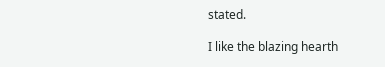stated.

I like the blazing hearth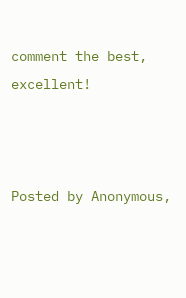comment the best, excellent!



Posted by Anonymous,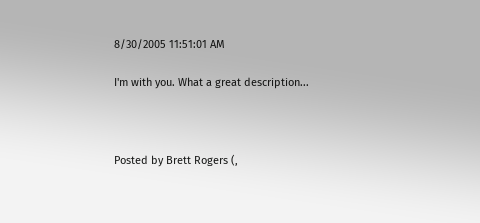8/30/2005 11:51:01 AM

I'm with you. What a great description...



Posted by Brett Rogers (,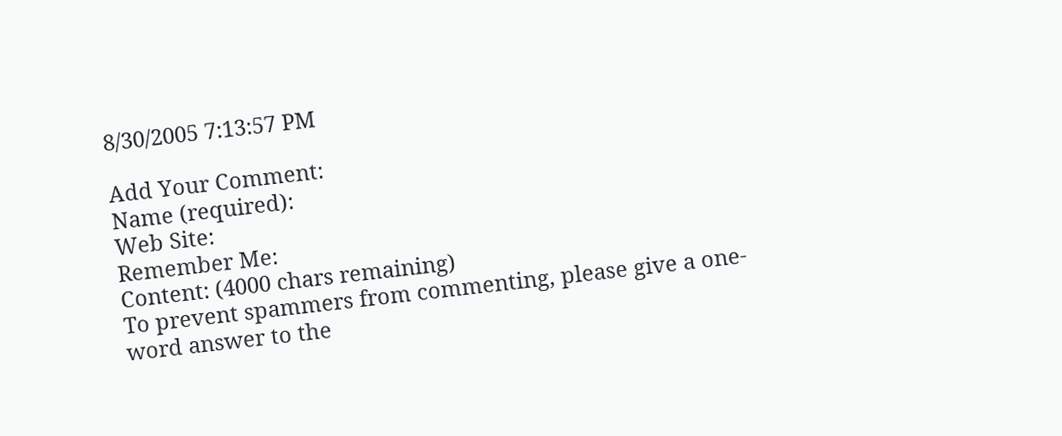8/30/2005 7:13:57 PM

Add Your Comment:
Name (required):
Web Site:
Remember Me:
Content: (4000 chars remaining)
To prevent spammers from commenting, please give a one-word answer to the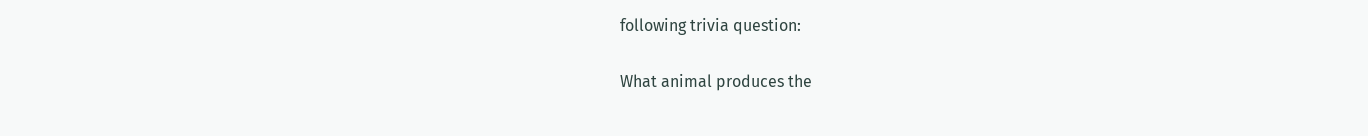following trivia question:

What animal produces the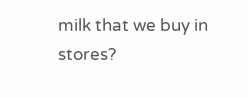milk that we buy in stores?